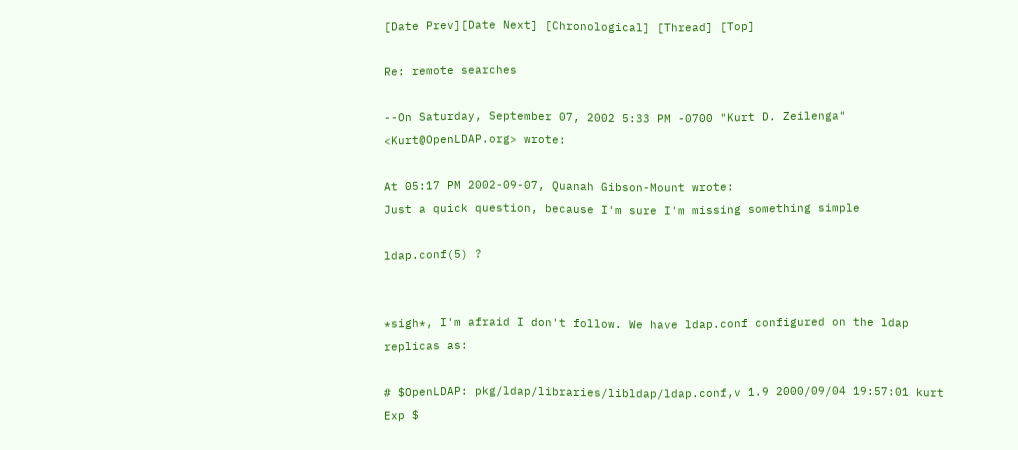[Date Prev][Date Next] [Chronological] [Thread] [Top]

Re: remote searches

--On Saturday, September 07, 2002 5:33 PM -0700 "Kurt D. Zeilenga" <Kurt@OpenLDAP.org> wrote:

At 05:17 PM 2002-09-07, Quanah Gibson-Mount wrote:
Just a quick question, because I'm sure I'm missing something simple

ldap.conf(5) ?


*sigh*, I'm afraid I don't follow. We have ldap.conf configured on the ldap replicas as:

# $OpenLDAP: pkg/ldap/libraries/libldap/ldap.conf,v 1.9 2000/09/04 19:57:01 kurt Exp $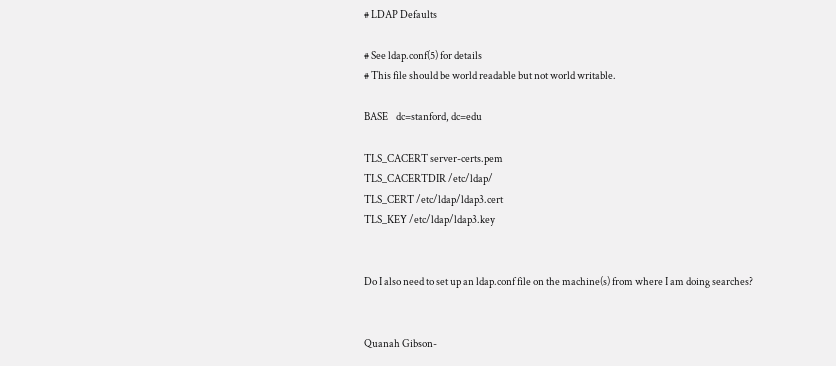# LDAP Defaults

# See ldap.conf(5) for details
# This file should be world readable but not world writable.

BASE    dc=stanford, dc=edu

TLS_CACERT server-certs.pem
TLS_CACERTDIR /etc/ldap/
TLS_CERT /etc/ldap/ldap3.cert
TLS_KEY /etc/ldap/ldap3.key


Do I also need to set up an ldap.conf file on the machine(s) from where I am doing searches?


Quanah Gibson-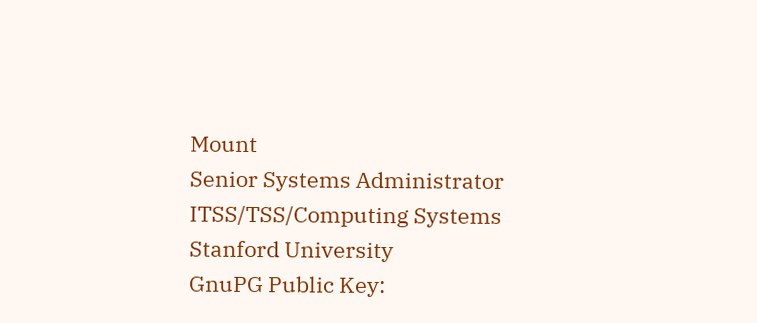Mount
Senior Systems Administrator
ITSS/TSS/Computing Systems
Stanford University
GnuPG Public Key: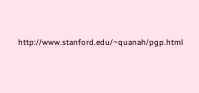http://www.stanford.edu/~quanah/pgp.html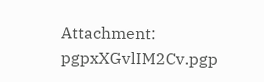Attachment: pgpxXGvlIM2Cv.pgp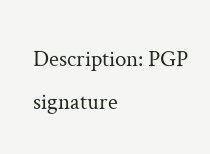Description: PGP signature